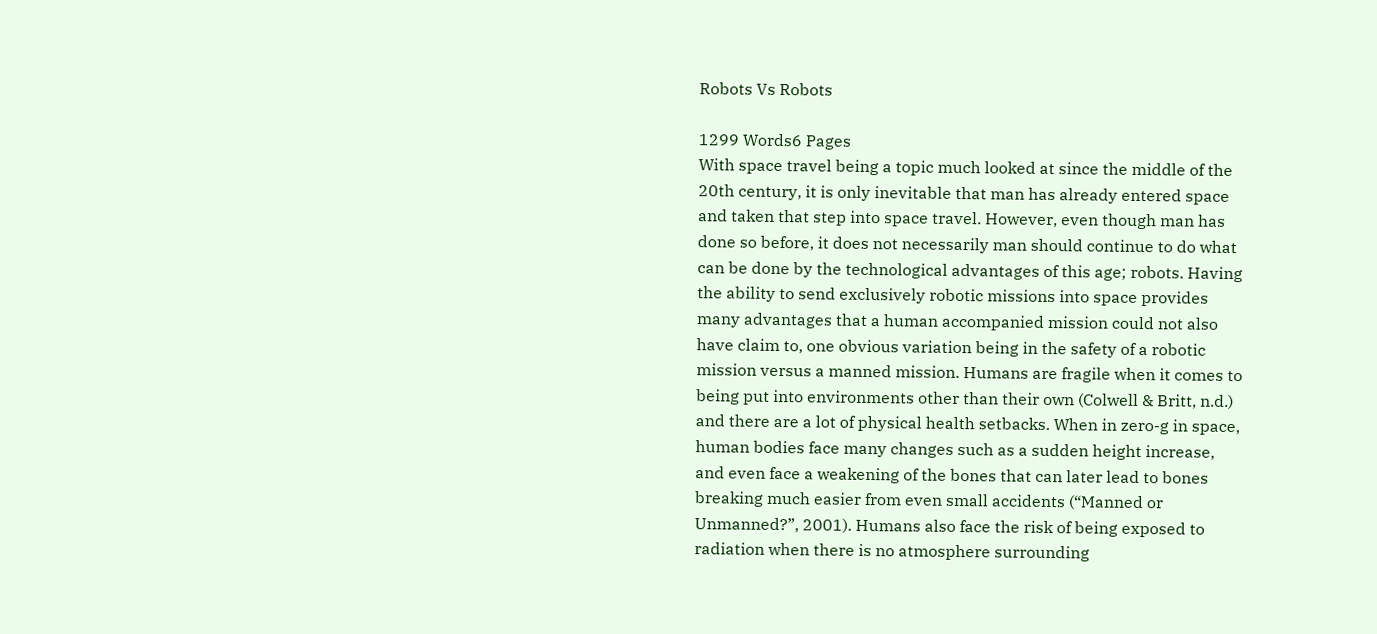Robots Vs Robots

1299 Words6 Pages
With space travel being a topic much looked at since the middle of the 20th century, it is only inevitable that man has already entered space and taken that step into space travel. However, even though man has done so before, it does not necessarily man should continue to do what can be done by the technological advantages of this age; robots. Having the ability to send exclusively robotic missions into space provides many advantages that a human accompanied mission could not also have claim to, one obvious variation being in the safety of a robotic mission versus a manned mission. Humans are fragile when it comes to being put into environments other than their own (Colwell & Britt, n.d.) and there are a lot of physical health setbacks. When in zero-g in space, human bodies face many changes such as a sudden height increase, and even face a weakening of the bones that can later lead to bones breaking much easier from even small accidents (“Manned or Unmanned?”, 2001). Humans also face the risk of being exposed to radiation when there is no atmosphere surrounding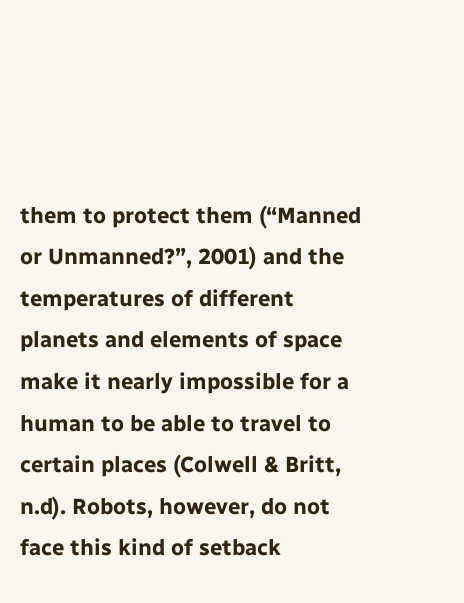them to protect them (“Manned or Unmanned?”, 2001) and the temperatures of different planets and elements of space make it nearly impossible for a human to be able to travel to certain places (Colwell & Britt, n.d). Robots, however, do not face this kind of setback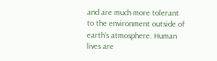and are much more tolerant to the environment outside of earth’s atmosphere. Human lives are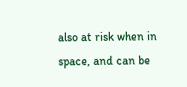also at risk when in space, and can be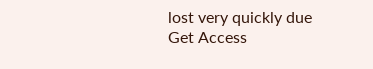lost very quickly due
Get Access